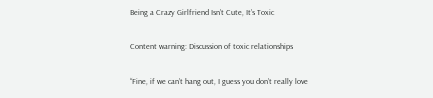Being a Crazy Girlfriend Isn’t Cute, It’s Toxic

Content warning: Discussion of toxic relationships

“Fine, if we can’t hang out, I guess you don’t really love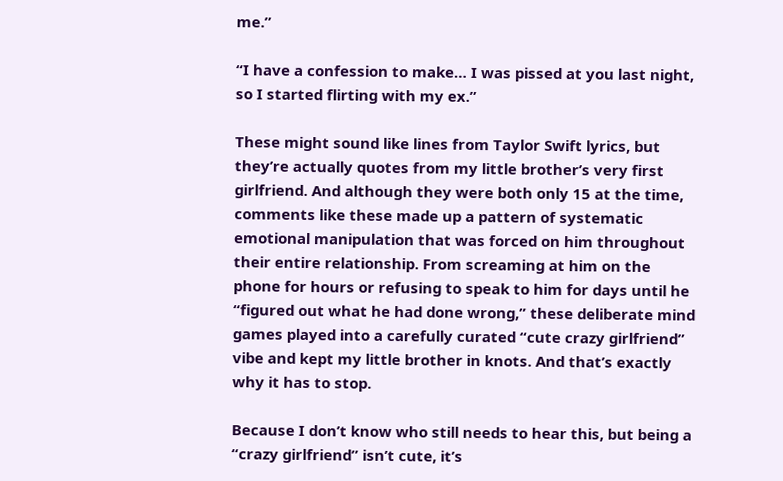me.”

“I have a confession to make… I was pissed at you last night, so I started flirting with my ex.”

These might sound like lines from Taylor Swift lyrics, but they’re actually quotes from my little brother’s very first girlfriend. And although they were both only 15 at the time, comments like these made up a pattern of systematic emotional manipulation that was forced on him throughout their entire relationship. From screaming at him on the phone for hours or refusing to speak to him for days until he “figured out what he had done wrong,” these deliberate mind games played into a carefully curated “cute crazy girlfriend” vibe and kept my little brother in knots. And that’s exactly why it has to stop.

Because I don’t know who still needs to hear this, but being a “crazy girlfriend” isn’t cute, it’s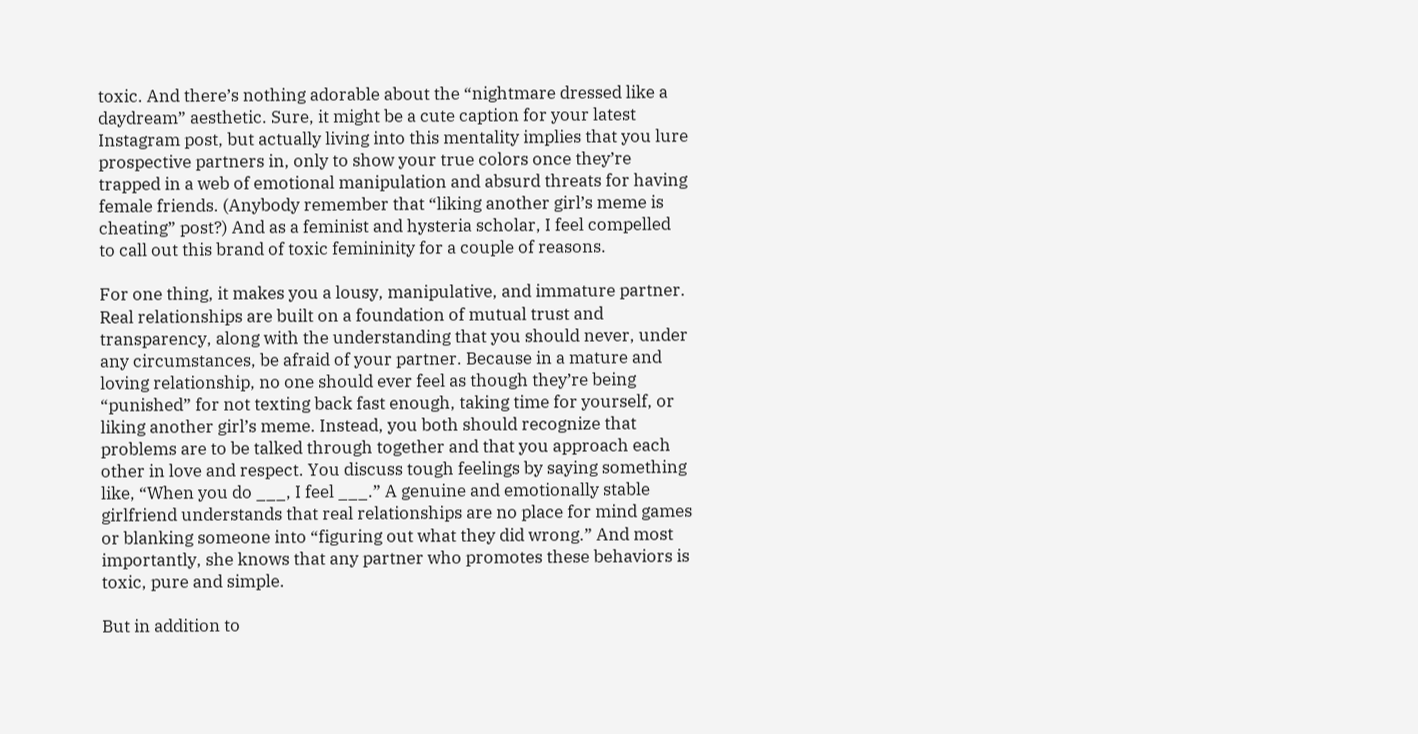toxic. And there’s nothing adorable about the “nightmare dressed like a daydream” aesthetic. Sure, it might be a cute caption for your latest Instagram post, but actually living into this mentality implies that you lure prospective partners in, only to show your true colors once they’re trapped in a web of emotional manipulation and absurd threats for having female friends. (Anybody remember that “liking another girl’s meme is cheating” post?) And as a feminist and hysteria scholar, I feel compelled to call out this brand of toxic femininity for a couple of reasons.

For one thing, it makes you a lousy, manipulative, and immature partner. Real relationships are built on a foundation of mutual trust and transparency, along with the understanding that you should never, under any circumstances, be afraid of your partner. Because in a mature and loving relationship, no one should ever feel as though they’re being “punished” for not texting back fast enough, taking time for yourself, or liking another girl’s meme. Instead, you both should recognize that problems are to be talked through together and that you approach each other in love and respect. You discuss tough feelings by saying something like, “When you do ___, I feel ___.” A genuine and emotionally stable girlfriend understands that real relationships are no place for mind games or blanking someone into “figuring out what they did wrong.” And most importantly, she knows that any partner who promotes these behaviors is toxic, pure and simple.

But in addition to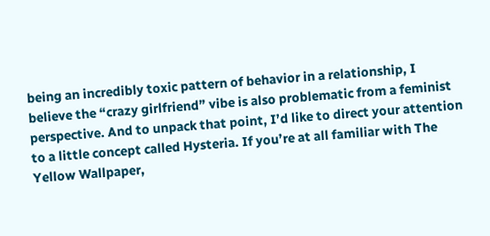being an incredibly toxic pattern of behavior in a relationship, I believe the “crazy girlfriend” vibe is also problematic from a feminist perspective. And to unpack that point, I’d like to direct your attention to a little concept called Hysteria. If you’re at all familiar with The Yellow Wallpaper,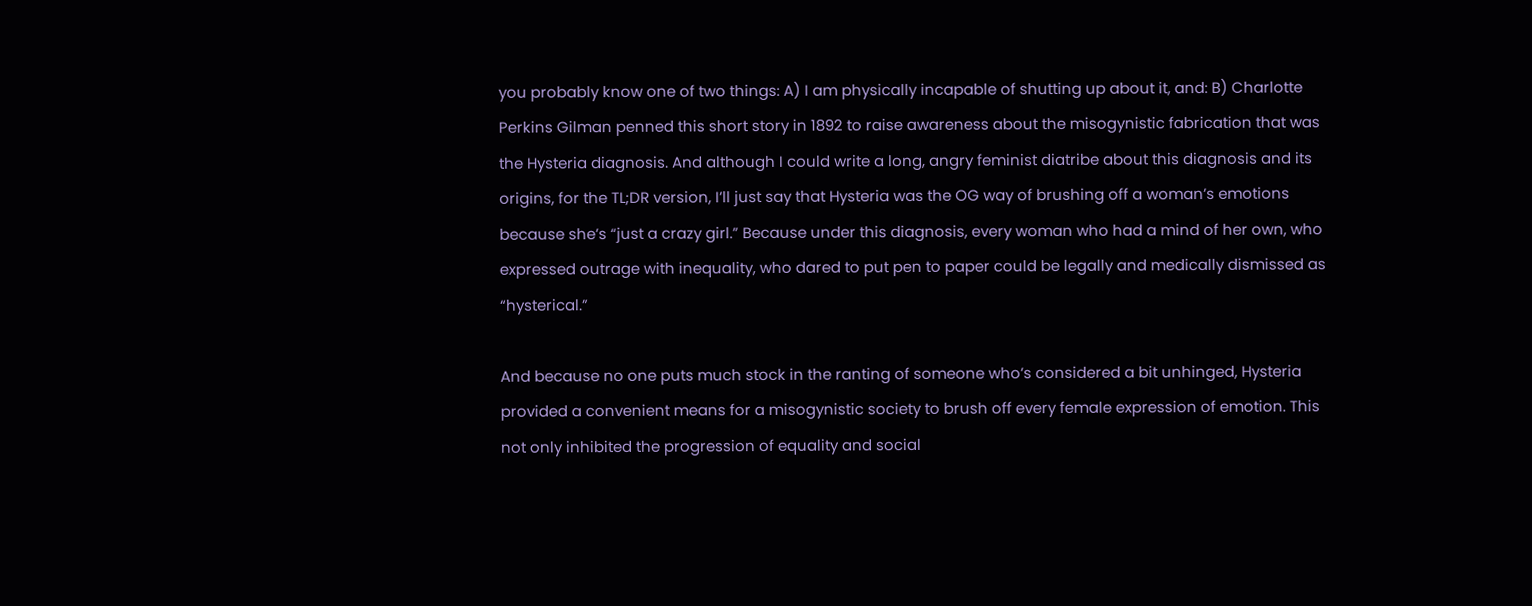you probably know one of two things: A) I am physically incapable of shutting up about it, and: B) Charlotte Perkins Gilman penned this short story in 1892 to raise awareness about the misogynistic fabrication that was the Hysteria diagnosis. And although I could write a long, angry feminist diatribe about this diagnosis and its origins, for the TL;DR version, I’ll just say that Hysteria was the OG way of brushing off a woman’s emotions because she’s “just a crazy girl.” Because under this diagnosis, every woman who had a mind of her own, who expressed outrage with inequality, who dared to put pen to paper could be legally and medically dismissed as “hysterical.”

And because no one puts much stock in the ranting of someone who’s considered a bit unhinged, Hysteria provided a convenient means for a misogynistic society to brush off every female expression of emotion. This not only inhibited the progression of equality and social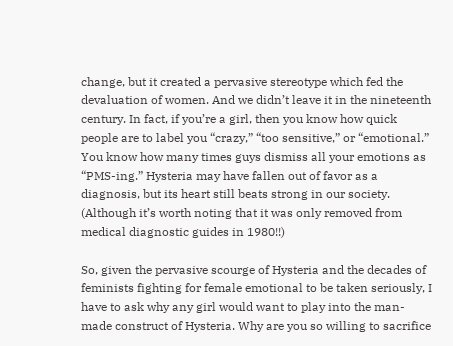change, but it created a pervasive stereotype which fed the devaluation of women. And we didn’t leave it in the nineteenth century. In fact, if you’re a girl, then you know how quick people are to label you “crazy,” “too sensitive,” or “emotional.” You know how many times guys dismiss all your emotions as “PMS-ing.” Hysteria may have fallen out of favor as a diagnosis, but its heart still beats strong in our society. (Although it’s worth noting that it was only removed from medical diagnostic guides in 1980!!)

So, given the pervasive scourge of Hysteria and the decades of feminists fighting for female emotional to be taken seriously, I have to ask why any girl would want to play into the man-made construct of Hysteria. Why are you so willing to sacrifice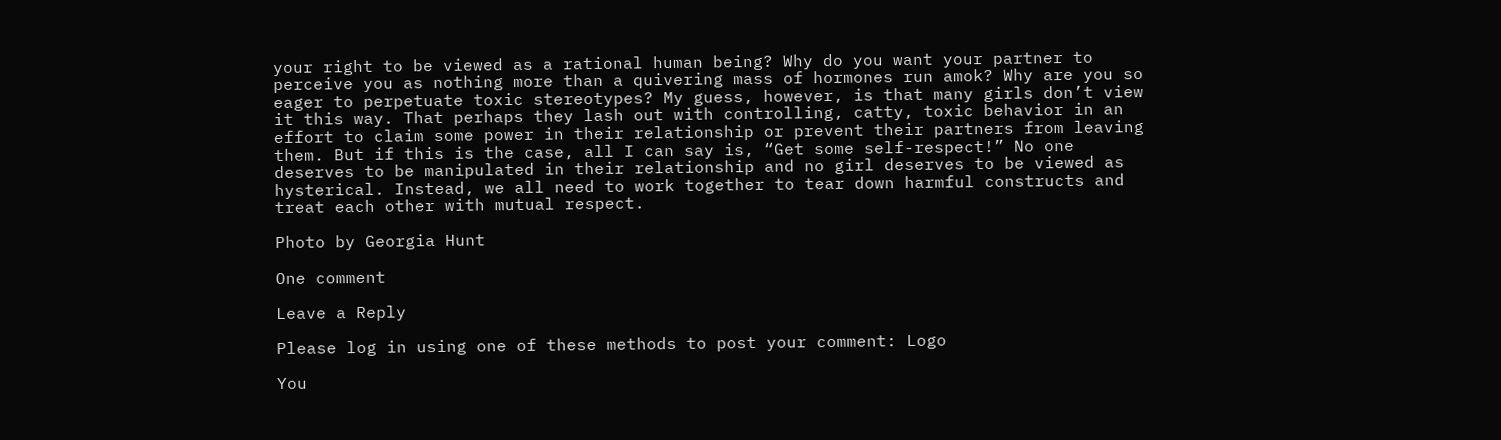your right to be viewed as a rational human being? Why do you want your partner to perceive you as nothing more than a quivering mass of hormones run amok? Why are you so eager to perpetuate toxic stereotypes? My guess, however, is that many girls don’t view it this way. That perhaps they lash out with controlling, catty, toxic behavior in an effort to claim some power in their relationship or prevent their partners from leaving them. But if this is the case, all I can say is, “Get some self-respect!” No one deserves to be manipulated in their relationship and no girl deserves to be viewed as hysterical. Instead, we all need to work together to tear down harmful constructs and treat each other with mutual respect.

Photo by Georgia Hunt

One comment

Leave a Reply

Please log in using one of these methods to post your comment: Logo

You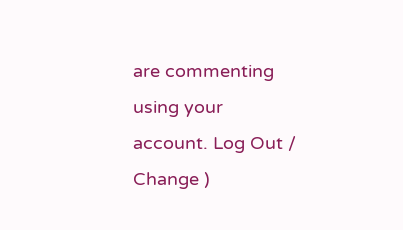are commenting using your account. Log Out /  Change )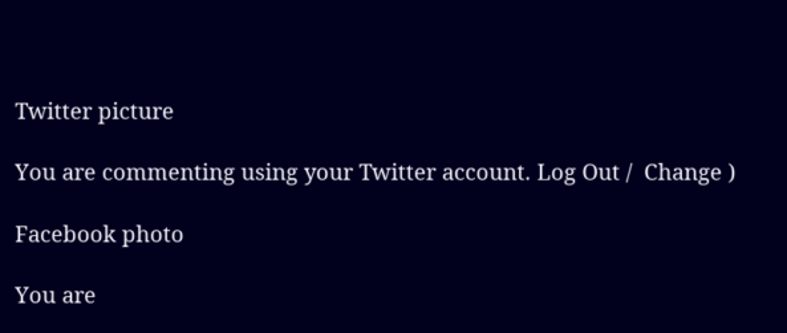Twitter picture

You are commenting using your Twitter account. Log Out /  Change )

Facebook photo

You are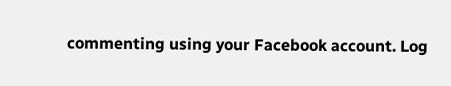commenting using your Facebook account. Log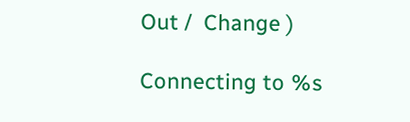Out /  Change )

Connecting to %s